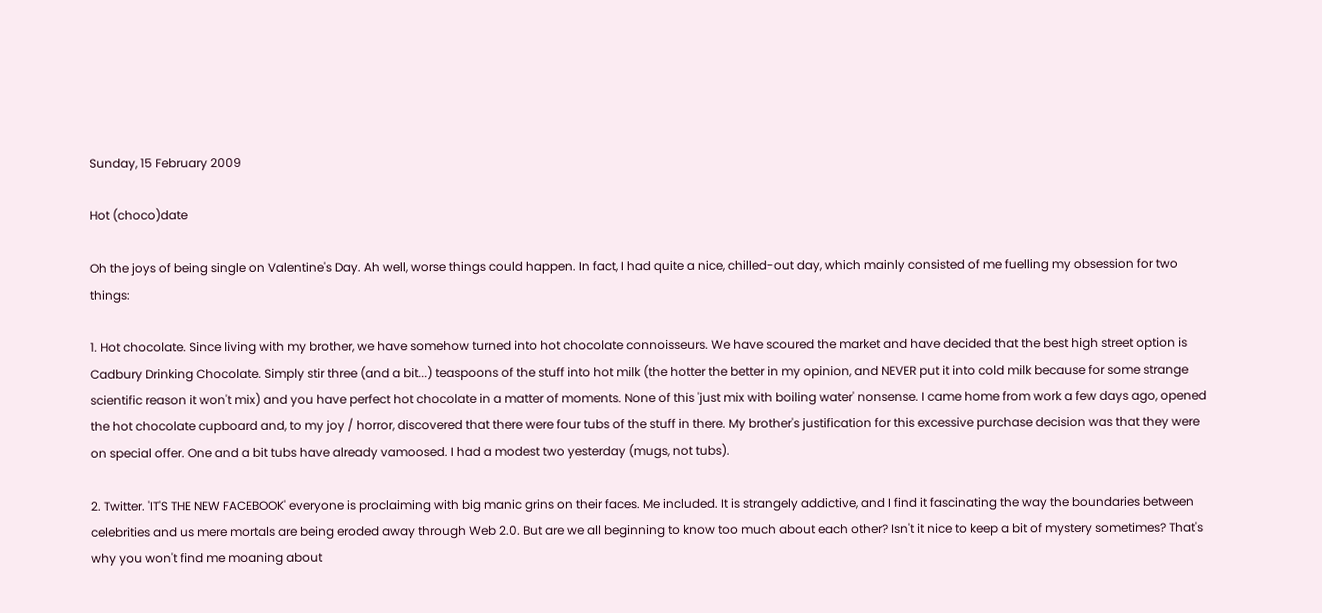Sunday, 15 February 2009

Hot (choco)date

Oh the joys of being single on Valentine's Day. Ah well, worse things could happen. In fact, I had quite a nice, chilled-out day, which mainly consisted of me fuelling my obsession for two things:

1. Hot chocolate. Since living with my brother, we have somehow turned into hot chocolate connoisseurs. We have scoured the market and have decided that the best high street option is Cadbury Drinking Chocolate. Simply stir three (and a bit...) teaspoons of the stuff into hot milk (the hotter the better in my opinion, and NEVER put it into cold milk because for some strange scientific reason it won't mix) and you have perfect hot chocolate in a matter of moments. None of this 'just mix with boiling water' nonsense. I came home from work a few days ago, opened the hot chocolate cupboard and, to my joy / horror, discovered that there were four tubs of the stuff in there. My brother's justification for this excessive purchase decision was that they were on special offer. One and a bit tubs have already vamoosed. I had a modest two yesterday (mugs, not tubs).

2. Twitter. 'IT'S THE NEW FACEBOOK' everyone is proclaiming with big manic grins on their faces. Me included. It is strangely addictive, and I find it fascinating the way the boundaries between celebrities and us mere mortals are being eroded away through Web 2.0. But are we all beginning to know too much about each other? Isn't it nice to keep a bit of mystery sometimes? That's why you won't find me moaning about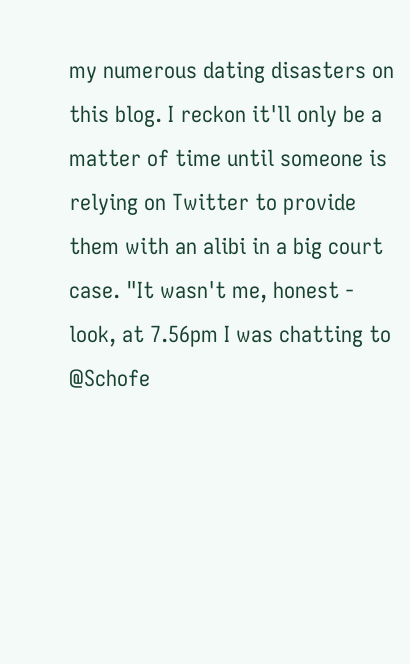my numerous dating disasters on this blog. I reckon it'll only be a matter of time until someone is relying on Twitter to provide them with an alibi in a big court case. "It wasn't me, honest - look, at 7.56pm I was chatting to @Schofe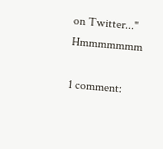on Twitter..." Hmmmmmmm

1 comment: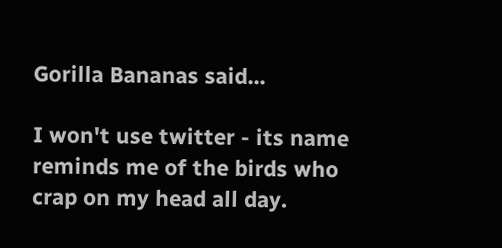Gorilla Bananas said...

I won't use twitter - its name reminds me of the birds who crap on my head all day.